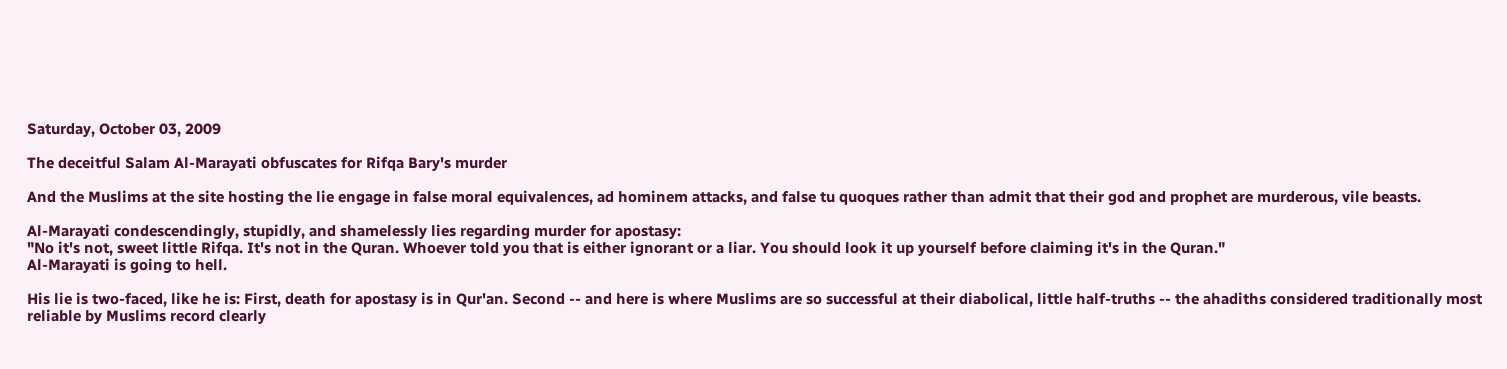Saturday, October 03, 2009

The deceitful Salam Al-Marayati obfuscates for Rifqa Bary's murder

And the Muslims at the site hosting the lie engage in false moral equivalences, ad hominem attacks, and false tu quoques rather than admit that their god and prophet are murderous, vile beasts.

Al-Marayati condescendingly, stupidly, and shamelessly lies regarding murder for apostasy:
"No it's not, sweet little Rifqa. It's not in the Quran. Whoever told you that is either ignorant or a liar. You should look it up yourself before claiming it's in the Quran."
Al-Marayati is going to hell.

His lie is two-faced, like he is: First, death for apostasy is in Qur'an. Second -- and here is where Muslims are so successful at their diabolical, little half-truths -- the ahadiths considered traditionally most reliable by Muslims record clearly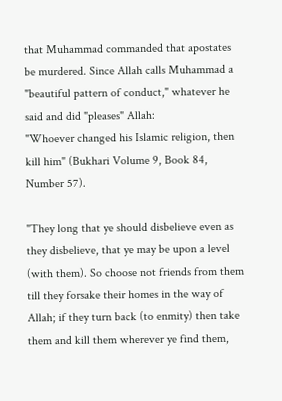that Muhammad commanded that apostates be murdered. Since Allah calls Muhammad a "beautiful pattern of conduct," whatever he said and did "pleases" Allah:
"Whoever changed his Islamic religion, then kill him" (Bukhari Volume 9, Book 84, Number 57).

"They long that ye should disbelieve even as they disbelieve, that ye may be upon a level (with them). So choose not friends from them till they forsake their homes in the way of Allah; if they turn back (to enmity) then take them and kill them wherever ye find them,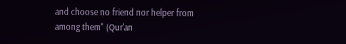and choose no friend nor helper from among them" (Qur'an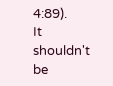4:89).
It shouldn't be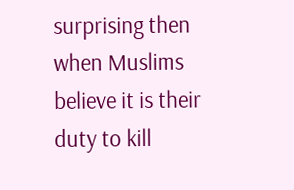surprising then when Muslims believe it is their duty to kill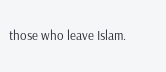those who leave Islam.